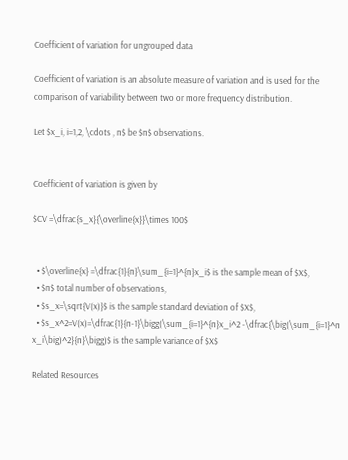Coefficient of variation for ungrouped data

Coefficient of variation is an absolute measure of variation and is used for the comparison of variability between two or more frequency distribution.

Let $x_i, i=1,2, \cdots , n$ be $n$ observations.


Coefficient of variation is given by

$CV =\dfrac{s_x}{\overline{x}}\times 100$


  • $\overline{x} =\dfrac{1}{n}\sum_{i=1}^{n}x_i$ is the sample mean of $X$,
  • $n$ total number of observations,
  • $s_x=\sqrt{V(x)}$ is the sample standard deviation of $X$,
  • $s_x^2=V(x)=\dfrac{1}{n-1}\bigg(\sum_{i=1}^{n}x_i^2 -\dfrac{\big(\sum_{i=1}^n x_i\big)^2}{n}\bigg)$ is the sample variance of $X$

Related Resources